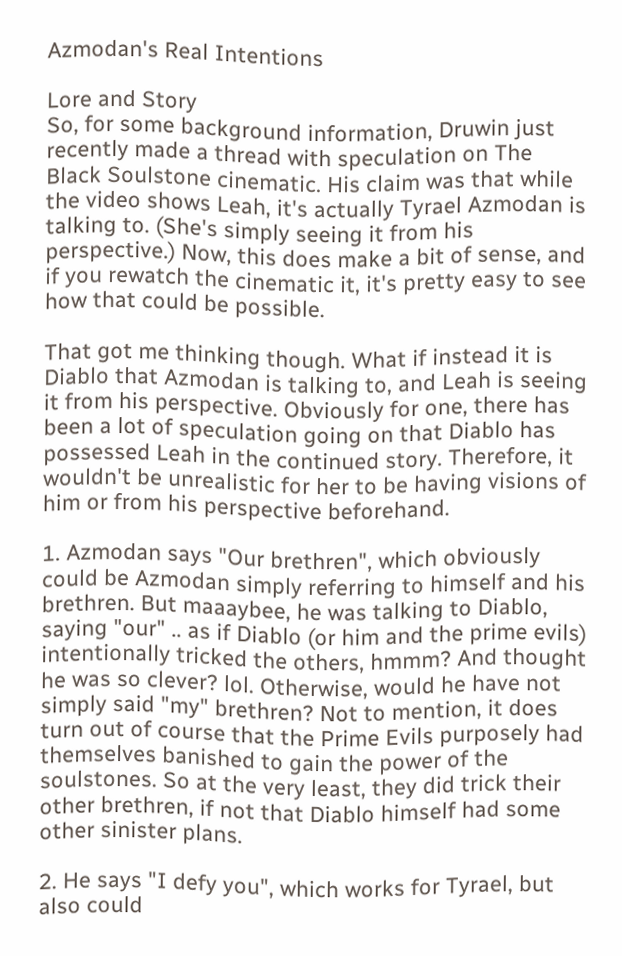Azmodan's Real Intentions

Lore and Story
So, for some background information, Druwin just recently made a thread with speculation on The Black Soulstone cinematic. His claim was that while the video shows Leah, it's actually Tyrael Azmodan is talking to. (She's simply seeing it from his perspective.) Now, this does make a bit of sense, and if you rewatch the cinematic it, it's pretty easy to see how that could be possible.

That got me thinking though. What if instead it is Diablo that Azmodan is talking to, and Leah is seeing it from his perspective. Obviously for one, there has been a lot of speculation going on that Diablo has possessed Leah in the continued story. Therefore, it wouldn't be unrealistic for her to be having visions of him or from his perspective beforehand.

1. Azmodan says "Our brethren", which obviously could be Azmodan simply referring to himself and his brethren. But maaaybee, he was talking to Diablo, saying "our" .. as if Diablo (or him and the prime evils) intentionally tricked the others, hmmm? And thought he was so clever? lol. Otherwise, would he have not simply said "my" brethren? Not to mention, it does turn out of course that the Prime Evils purposely had themselves banished to gain the power of the soulstones. So at the very least, they did trick their other brethren, if not that Diablo himself had some other sinister plans.

2. He says "I defy you", which works for Tyrael, but also could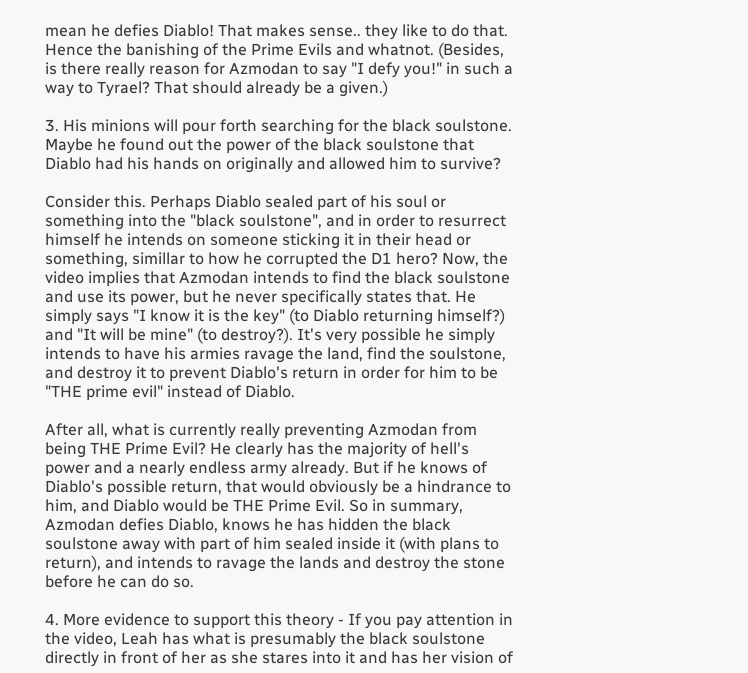mean he defies Diablo! That makes sense.. they like to do that. Hence the banishing of the Prime Evils and whatnot. (Besides, is there really reason for Azmodan to say "I defy you!" in such a way to Tyrael? That should already be a given.)

3. His minions will pour forth searching for the black soulstone. Maybe he found out the power of the black soulstone that Diablo had his hands on originally and allowed him to survive?

Consider this. Perhaps Diablo sealed part of his soul or something into the "black soulstone", and in order to resurrect himself he intends on someone sticking it in their head or something, simillar to how he corrupted the D1 hero? Now, the video implies that Azmodan intends to find the black soulstone and use its power, but he never specifically states that. He simply says "I know it is the key" (to Diablo returning himself?) and "It will be mine" (to destroy?). It's very possible he simply intends to have his armies ravage the land, find the soulstone, and destroy it to prevent Diablo's return in order for him to be "THE prime evil" instead of Diablo.

After all, what is currently really preventing Azmodan from being THE Prime Evil? He clearly has the majority of hell's power and a nearly endless army already. But if he knows of Diablo's possible return, that would obviously be a hindrance to him, and Diablo would be THE Prime Evil. So in summary, Azmodan defies Diablo, knows he has hidden the black soulstone away with part of him sealed inside it (with plans to return), and intends to ravage the lands and destroy the stone before he can do so.

4. More evidence to support this theory - If you pay attention in the video, Leah has what is presumably the black soulstone directly in front of her as she stares into it and has her vision of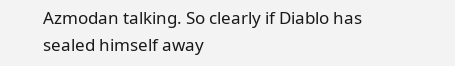Azmodan talking. So clearly if Diablo has sealed himself away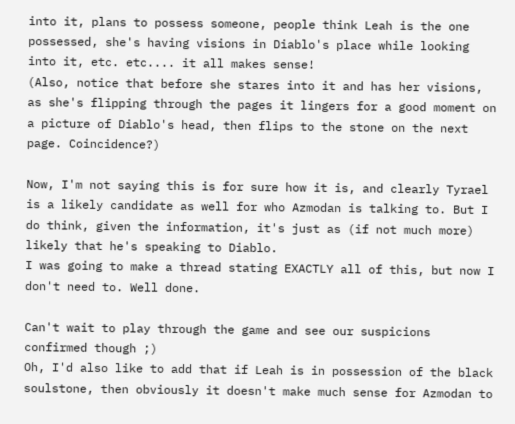into it, plans to possess someone, people think Leah is the one possessed, she's having visions in Diablo's place while looking into it, etc. etc.... it all makes sense!
(Also, notice that before she stares into it and has her visions, as she's flipping through the pages it lingers for a good moment on a picture of Diablo's head, then flips to the stone on the next page. Coincidence?)

Now, I'm not saying this is for sure how it is, and clearly Tyrael is a likely candidate as well for who Azmodan is talking to. But I do think, given the information, it's just as (if not much more) likely that he's speaking to Diablo.
I was going to make a thread stating EXACTLY all of this, but now I don't need to. Well done.

Can't wait to play through the game and see our suspicions confirmed though ;)
Oh, I'd also like to add that if Leah is in possession of the black soulstone, then obviously it doesn't make much sense for Azmodan to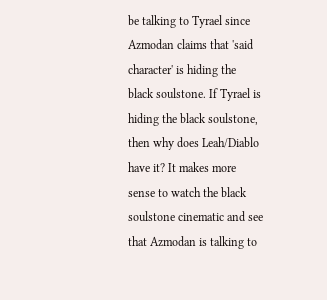be talking to Tyrael since Azmodan claims that 'said character' is hiding the black soulstone. If Tyrael is hiding the black soulstone, then why does Leah/Diablo have it? It makes more sense to watch the black soulstone cinematic and see that Azmodan is talking to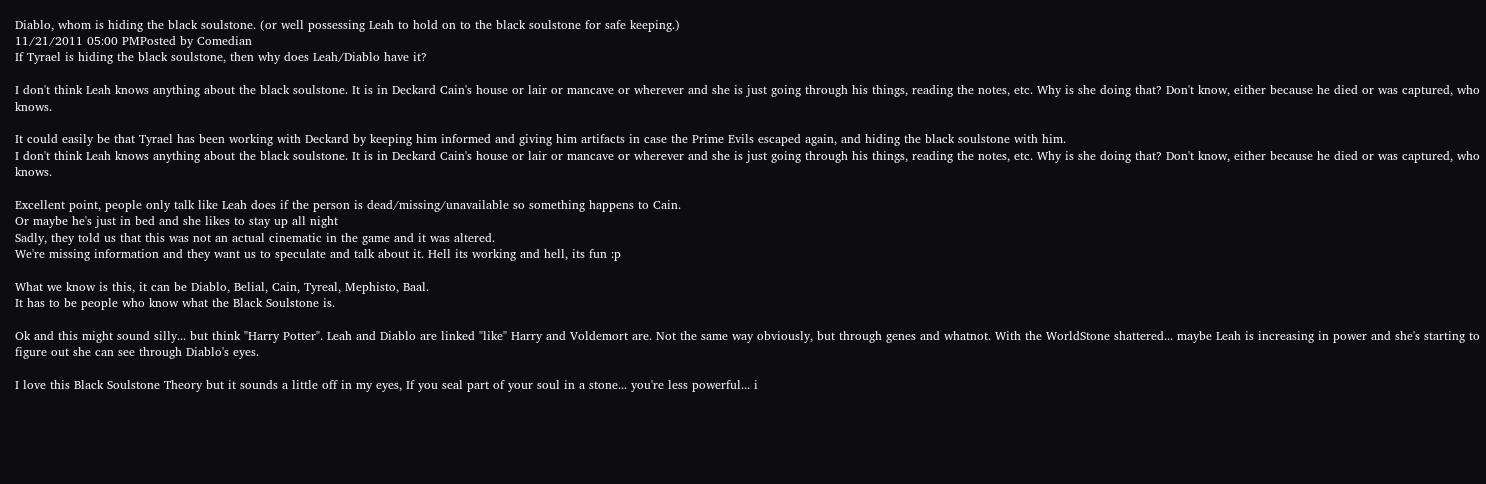Diablo, whom is hiding the black soulstone. (or well possessing Leah to hold on to the black soulstone for safe keeping.)
11/21/2011 05:00 PMPosted by Comedian
If Tyrael is hiding the black soulstone, then why does Leah/Diablo have it?

I don't think Leah knows anything about the black soulstone. It is in Deckard Cain's house or lair or mancave or wherever and she is just going through his things, reading the notes, etc. Why is she doing that? Don't know, either because he died or was captured, who knows.

It could easily be that Tyrael has been working with Deckard by keeping him informed and giving him artifacts in case the Prime Evils escaped again, and hiding the black soulstone with him.
I don't think Leah knows anything about the black soulstone. It is in Deckard Cain's house or lair or mancave or wherever and she is just going through his things, reading the notes, etc. Why is she doing that? Don't know, either because he died or was captured, who knows.

Excellent point, people only talk like Leah does if the person is dead/missing/unavailable so something happens to Cain.
Or maybe he's just in bed and she likes to stay up all night
Sadly, they told us that this was not an actual cinematic in the game and it was altered.
We're missing information and they want us to speculate and talk about it. Hell its working and hell, its fun :p

What we know is this, it can be Diablo, Belial, Cain, Tyreal, Mephisto, Baal.
It has to be people who know what the Black Soulstone is.

Ok and this might sound silly... but think "Harry Potter". Leah and Diablo are linked "like" Harry and Voldemort are. Not the same way obviously, but through genes and whatnot. With the WorldStone shattered... maybe Leah is increasing in power and she's starting to figure out she can see through Diablo's eyes.

I love this Black Soulstone Theory but it sounds a little off in my eyes, If you seal part of your soul in a stone... you're less powerful... i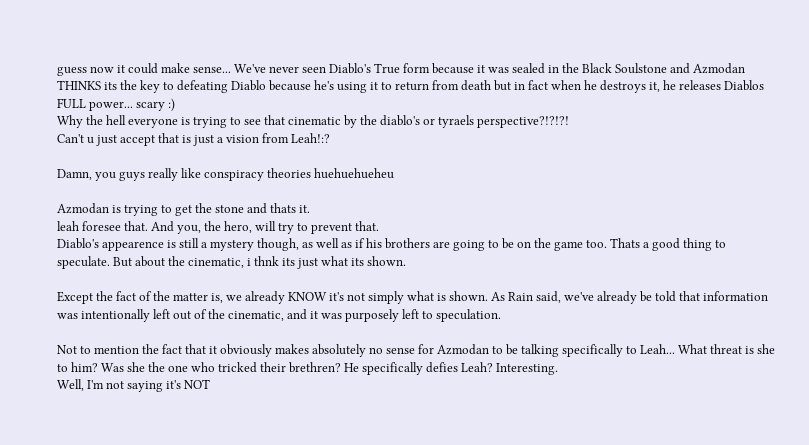guess now it could make sense... We've never seen Diablo's True form because it was sealed in the Black Soulstone and Azmodan THINKS its the key to defeating Diablo because he's using it to return from death but in fact when he destroys it, he releases Diablos FULL power... scary :)
Why the hell everyone is trying to see that cinematic by the diablo's or tyraels perspective?!?!?!
Can't u just accept that is just a vision from Leah!:?

Damn, you guys really like conspiracy theories huehuehueheu

Azmodan is trying to get the stone and thats it.
leah foresee that. And you, the hero, will try to prevent that.
Diablo's appearence is still a mystery though, as well as if his brothers are going to be on the game too. Thats a good thing to speculate. But about the cinematic, i thnk its just what its shown.

Except the fact of the matter is, we already KNOW it's not simply what is shown. As Rain said, we've already be told that information was intentionally left out of the cinematic, and it was purposely left to speculation.

Not to mention the fact that it obviously makes absolutely no sense for Azmodan to be talking specifically to Leah... What threat is she to him? Was she the one who tricked their brethren? He specifically defies Leah? Interesting.
Well, I'm not saying it's NOT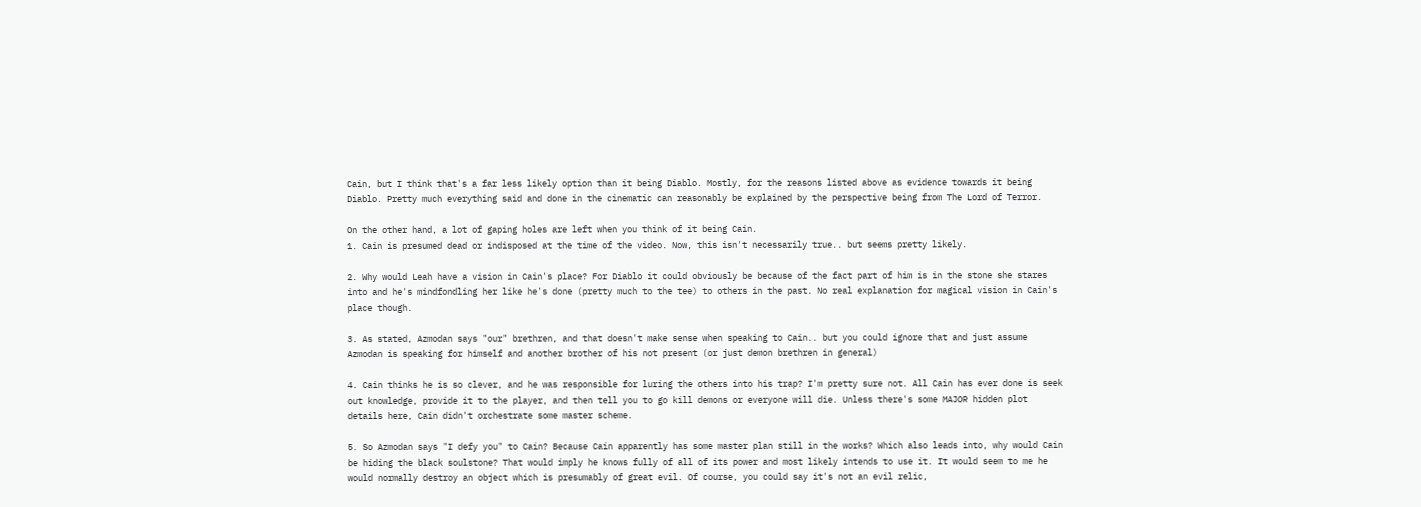Cain, but I think that's a far less likely option than it being Diablo. Mostly, for the reasons listed above as evidence towards it being Diablo. Pretty much everything said and done in the cinematic can reasonably be explained by the perspective being from The Lord of Terror.

On the other hand, a lot of gaping holes are left when you think of it being Cain.
1. Cain is presumed dead or indisposed at the time of the video. Now, this isn't necessarily true.. but seems pretty likely.

2. Why would Leah have a vision in Cain's place? For Diablo it could obviously be because of the fact part of him is in the stone she stares into and he's mindfondling her like he's done (pretty much to the tee) to others in the past. No real explanation for magical vision in Cain's place though.

3. As stated, Azmodan says "our" brethren, and that doesn't make sense when speaking to Cain.. but you could ignore that and just assume Azmodan is speaking for himself and another brother of his not present (or just demon brethren in general)

4. Cain thinks he is so clever, and he was responsible for luring the others into his trap? I'm pretty sure not. All Cain has ever done is seek out knowledge, provide it to the player, and then tell you to go kill demons or everyone will die. Unless there's some MAJOR hidden plot details here, Cain didn't orchestrate some master scheme.

5. So Azmodan says "I defy you" to Cain? Because Cain apparently has some master plan still in the works? Which also leads into, why would Cain be hiding the black soulstone? That would imply he knows fully of all of its power and most likely intends to use it. It would seem to me he would normally destroy an object which is presumably of great evil. Of course, you could say it's not an evil relic,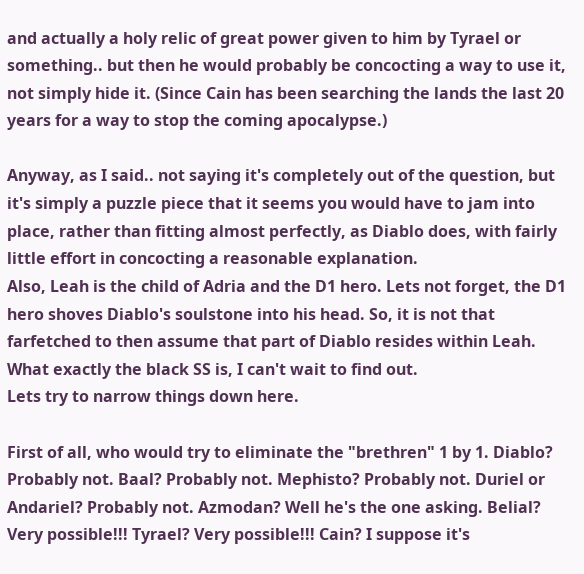and actually a holy relic of great power given to him by Tyrael or something.. but then he would probably be concocting a way to use it, not simply hide it. (Since Cain has been searching the lands the last 20 years for a way to stop the coming apocalypse.)

Anyway, as I said.. not saying it's completely out of the question, but it's simply a puzzle piece that it seems you would have to jam into place, rather than fitting almost perfectly, as Diablo does, with fairly little effort in concocting a reasonable explanation.
Also, Leah is the child of Adria and the D1 hero. Lets not forget, the D1 hero shoves Diablo's soulstone into his head. So, it is not that farfetched to then assume that part of Diablo resides within Leah. What exactly the black SS is, I can't wait to find out.
Lets try to narrow things down here.

First of all, who would try to eliminate the "brethren" 1 by 1. Diablo? Probably not. Baal? Probably not. Mephisto? Probably not. Duriel or Andariel? Probably not. Azmodan? Well he's the one asking. Belial? Very possible!!! Tyrael? Very possible!!! Cain? I suppose it's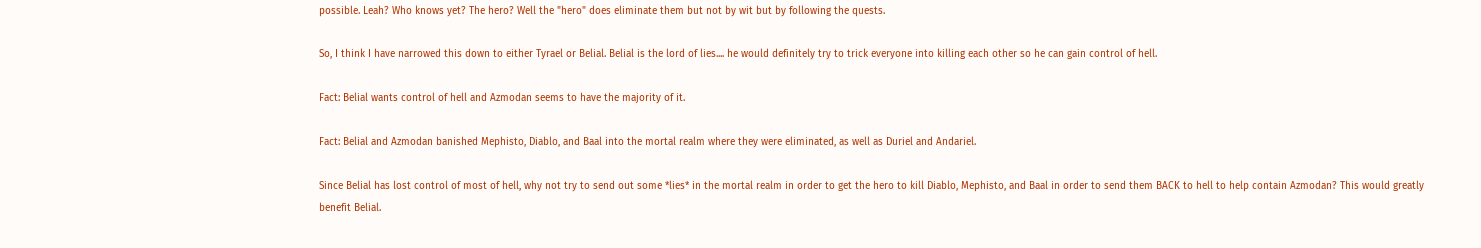possible. Leah? Who knows yet? The hero? Well the "hero" does eliminate them but not by wit but by following the quests.

So, I think I have narrowed this down to either Tyrael or Belial. Belial is the lord of lies.... he would definitely try to trick everyone into killing each other so he can gain control of hell.

Fact: Belial wants control of hell and Azmodan seems to have the majority of it.

Fact: Belial and Azmodan banished Mephisto, Diablo, and Baal into the mortal realm where they were eliminated, as well as Duriel and Andariel.

Since Belial has lost control of most of hell, why not try to send out some *lies* in the mortal realm in order to get the hero to kill Diablo, Mephisto, and Baal in order to send them BACK to hell to help contain Azmodan? This would greatly benefit Belial.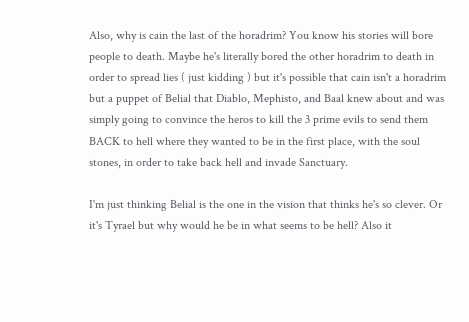Also, why is cain the last of the horadrim? You know his stories will bore people to death. Maybe he's literally bored the other horadrim to death in order to spread lies ( just kidding ) but it's possible that cain isn't a horadrim but a puppet of Belial that Diablo, Mephisto, and Baal knew about and was simply going to convince the heros to kill the 3 prime evils to send them BACK to hell where they wanted to be in the first place, with the soul stones, in order to take back hell and invade Sanctuary.

I'm just thinking Belial is the one in the vision that thinks he's so clever. Or it's Tyrael but why would he be in what seems to be hell? Also it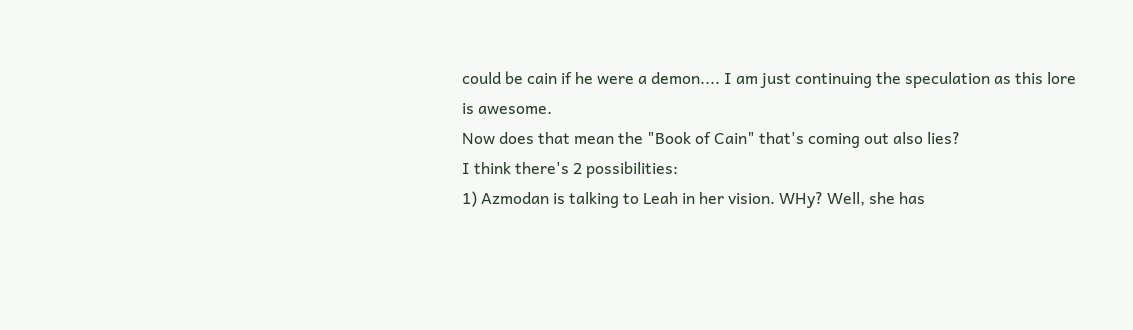could be cain if he were a demon.... I am just continuing the speculation as this lore is awesome.
Now does that mean the "Book of Cain" that's coming out also lies?
I think there's 2 possibilities:
1) Azmodan is talking to Leah in her vision. WHy? Well, she has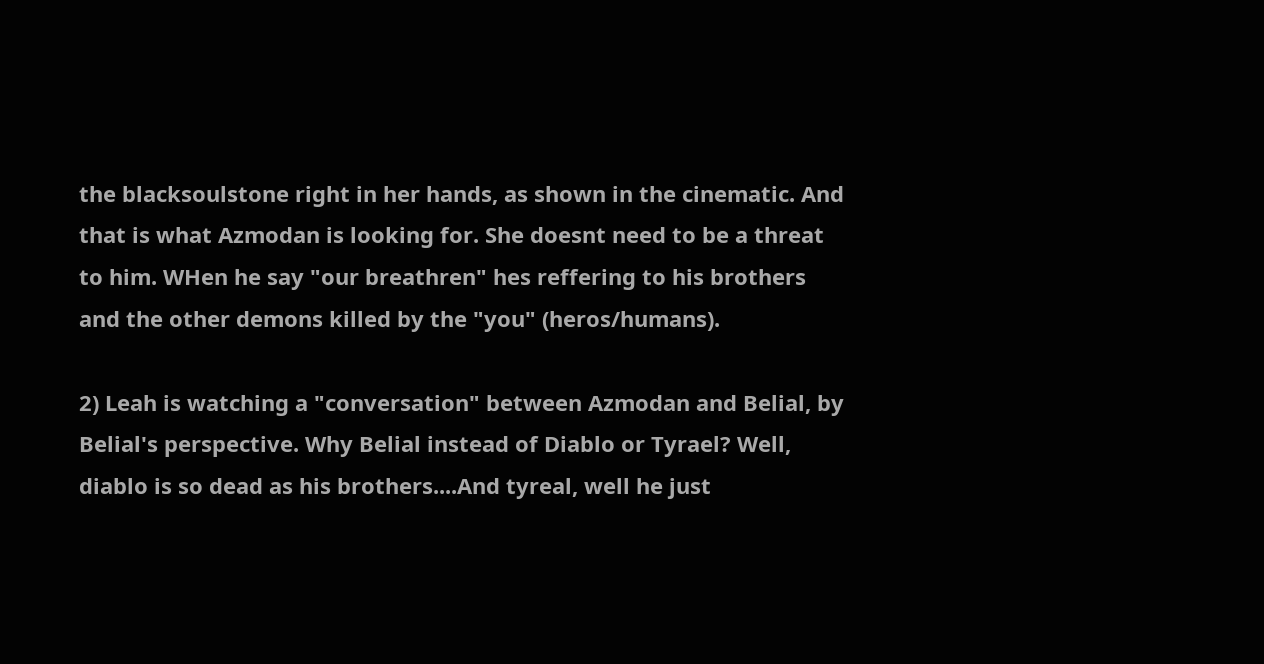the blacksoulstone right in her hands, as shown in the cinematic. And that is what Azmodan is looking for. She doesnt need to be a threat to him. WHen he say "our breathren" hes reffering to his brothers and the other demons killed by the "you" (heros/humans).

2) Leah is watching a "conversation" between Azmodan and Belial, by Belial's perspective. Why Belial instead of Diablo or Tyrael? Well, diablo is so dead as his brothers....And tyreal, well he just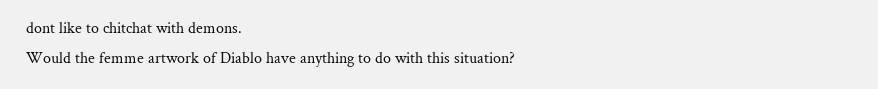dont like to chitchat with demons.
Would the femme artwork of Diablo have anything to do with this situation?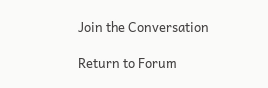Join the Conversation

Return to Forum